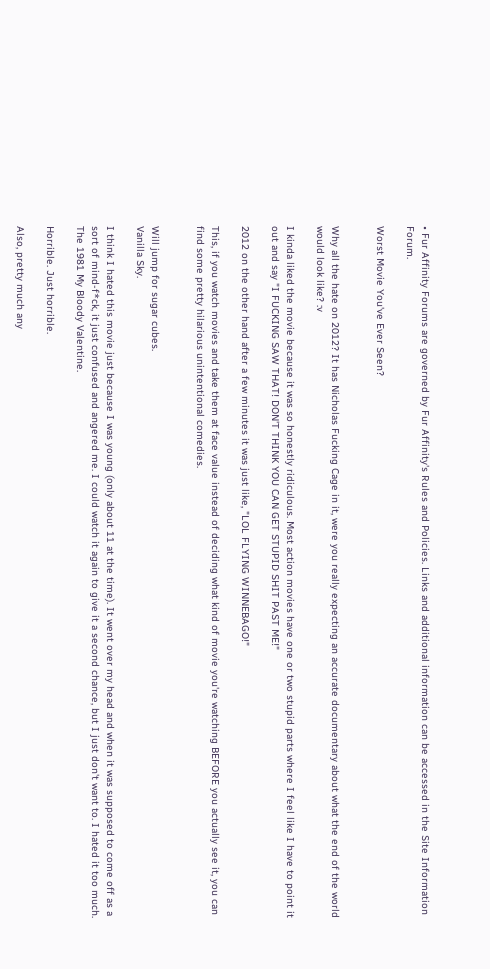• Fur Affinity Forums are governed by Fur Affinity's Rules and Policies. Links and additional information can be accessed in the Site Information Forum.

Worst Movie You've Ever Seen?


Why all the hate on 2012? It has Nicholas Fucking Cage in it, were you really expecting an accurate documentary about what the end of the world would look like? :v

I kinda liked the movie because it was so honestly ridiculous. Most action movies have one or two stupid parts where I feel like I have to point it out and say "I FUCKING SAW THAT! DON'T THINK YOU CAN GET STUPID SHIT PAST ME!"

2012 on the other hand after a few minutes it was just like, "LOL FLYING WINNEBAGO!"

This, if you watch movies and take them at face value instead of deciding what kind of movie you're watching BEFORE you actually see it, you can find some pretty hilarious unintentional comedies.


Will jump for sugar cubes.
Vanilla Sky.

I think I hated this movie just because I was young (only about 11 at the time). It went over my head and when it was supposed to come off as a sort of mind-f*ck, it just confused and angered me. I could watch it again to give it a second chance, but I just don't want to. I hated it too much.
The 1981 My Bloody Valentine.

Horrible. Just horrible.

Also, pretty much any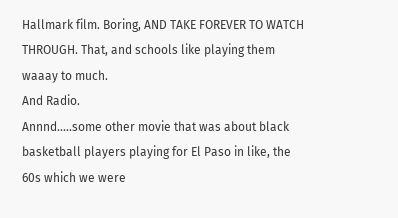Hallmark film. Boring, AND TAKE FOREVER TO WATCH THROUGH. That, and schools like playing them waaay to much.
And Radio.
Annnd.....some other movie that was about black basketball players playing for El Paso in like, the 60s which we were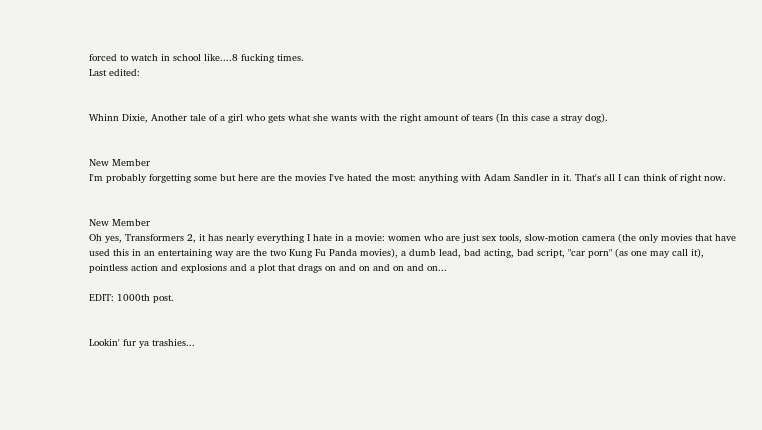forced to watch in school like....8 fucking times.
Last edited:


Whinn Dixie, Another tale of a girl who gets what she wants with the right amount of tears (In this case a stray dog).


New Member
I'm probably forgetting some but here are the movies I've hated the most: anything with Adam Sandler in it. That's all I can think of right now.


New Member
Oh yes, Transformers 2, it has nearly everything I hate in a movie: women who are just sex tools, slow-motion camera (the only movies that have used this in an entertaining way are the two Kung Fu Panda movies), a dumb lead, bad acting, bad script, "car porn" (as one may call it), pointless action and explosions and a plot that drags on and on and on and on...

EDIT: 1000th post.


Lookin' fur ya trashies...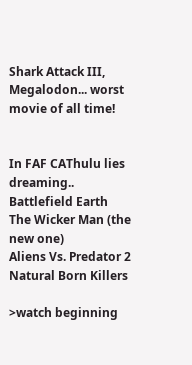Shark Attack III, Megalodon... worst movie of all time!


In FAF CAThulu lies dreaming..
Battlefield Earth
The Wicker Man (the new one)
Aliens Vs. Predator 2
Natural Born Killers

>watch beginning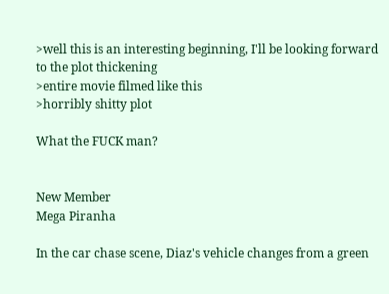>well this is an interesting beginning, I'll be looking forward to the plot thickening
>entire movie filmed like this
>horribly shitty plot

What the FUCK man?


New Member
Mega Piranha

In the car chase scene, Diaz's vehicle changes from a green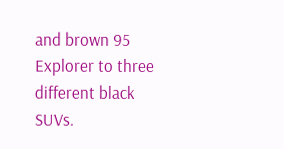and brown 95 Explorer to three different black SUVs.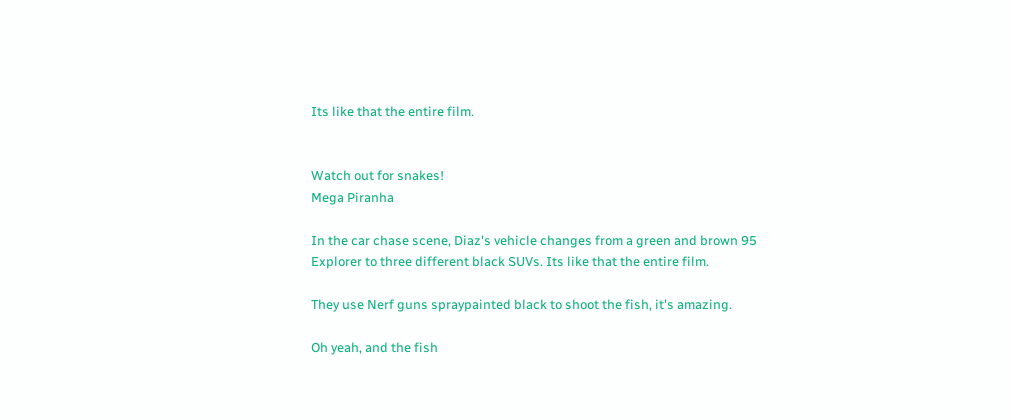Its like that the entire film.


Watch out for snakes!
Mega Piranha

In the car chase scene, Diaz's vehicle changes from a green and brown 95 Explorer to three different black SUVs. Its like that the entire film.

They use Nerf guns spraypainted black to shoot the fish, it's amazing.

Oh yeah, and the fish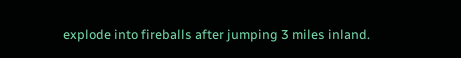explode into fireballs after jumping 3 miles inland.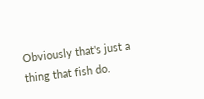Obviously that's just a thing that fish do.